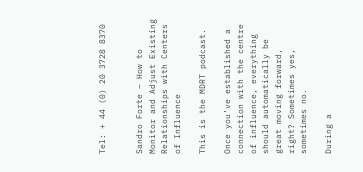Tel: + 44 (0) 20 3728 8370


Sandro Forte – How to Monitor and Adjust Existing Relationships with Centers of Influence

This is the MDRT podcast.

Once you’ve established a connection with the centre of influence, everything should automatically be great moving forward, right? Sometimes yes, sometimes no.

During a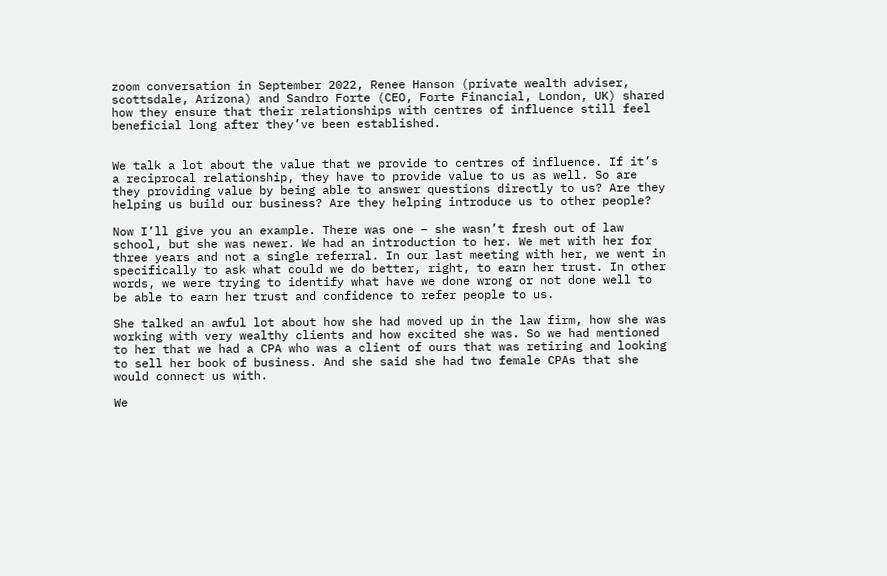zoom conversation in September 2022, Renee Hanson (private wealth adviser, scottsdale, Arizona) and Sandro Forte (CEO, Forte Financial, London, UK) shared how they ensure that their relationships with centres of influence still feel beneficial long after they’ve been established.


We talk a lot about the value that we provide to centres of influence. If it’s a reciprocal relationship, they have to provide value to us as well. So are they providing value by being able to answer questions directly to us? Are they helping us build our business? Are they helping introduce us to other people?

Now I’ll give you an example. There was one – she wasn’t fresh out of law school, but she was newer. We had an introduction to her. We met with her for three years and not a single referral. In our last meeting with her, we went in specifically to ask what could we do better, right, to earn her trust. In other words, we were trying to identify what have we done wrong or not done well to be able to earn her trust and confidence to refer people to us.

She talked an awful lot about how she had moved up in the law firm, how she was working with very wealthy clients and how excited she was. So we had mentioned to her that we had a CPA who was a client of ours that was retiring and looking to sell her book of business. And she said she had two female CPAs that she would connect us with.

We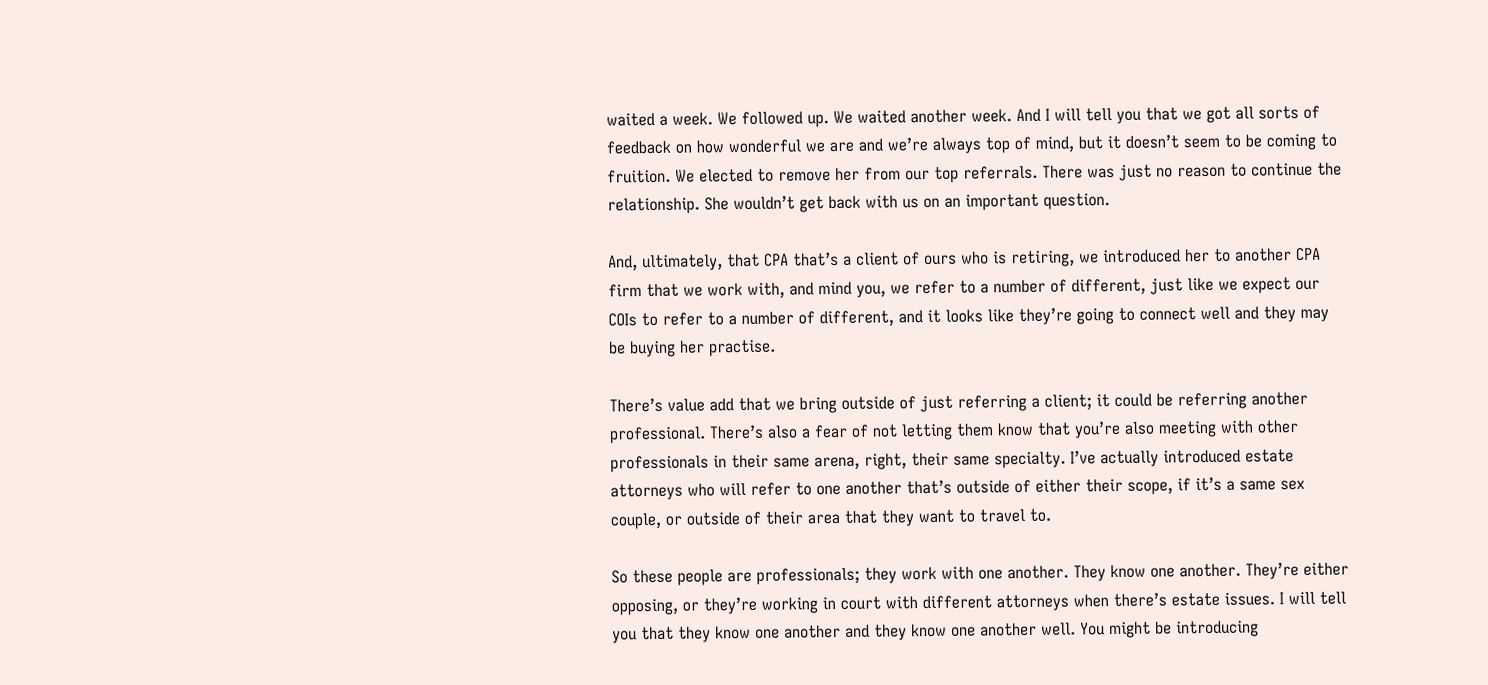waited a week. We followed up. We waited another week. And I will tell you that we got all sorts of feedback on how wonderful we are and we’re always top of mind, but it doesn’t seem to be coming to fruition. We elected to remove her from our top referrals. There was just no reason to continue the relationship. She wouldn’t get back with us on an important question.

And, ultimately, that CPA that’s a client of ours who is retiring, we introduced her to another CPA firm that we work with, and mind you, we refer to a number of different, just like we expect our COIs to refer to a number of different, and it looks like they’re going to connect well and they may be buying her practise.

There’s value add that we bring outside of just referring a client; it could be referring another professional. There’s also a fear of not letting them know that you’re also meeting with other professionals in their same arena, right, their same specialty. I’ve actually introduced estate attorneys who will refer to one another that’s outside of either their scope, if it’s a same sex couple, or outside of their area that they want to travel to.

So these people are professionals; they work with one another. They know one another. They’re either opposing, or they’re working in court with different attorneys when there’s estate issues. I will tell you that they know one another and they know one another well. You might be introducing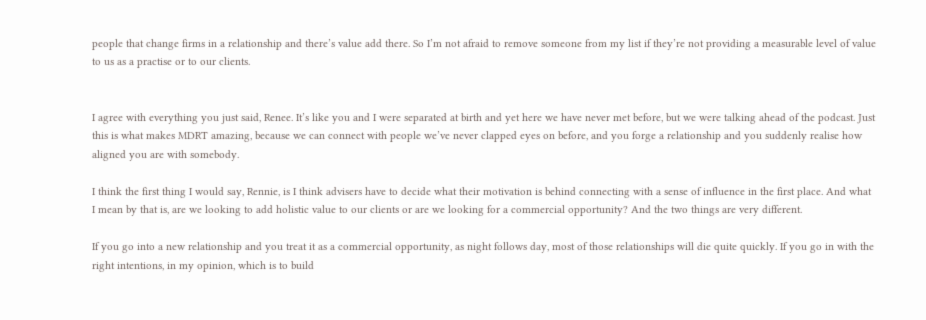people that change firms in a relationship and there’s value add there. So I’m not afraid to remove someone from my list if they’re not providing a measurable level of value to us as a practise or to our clients.


I agree with everything you just said, Renee. It’s like you and I were separated at birth and yet here we have never met before, but we were talking ahead of the podcast. Just this is what makes MDRT amazing, because we can connect with people we’ve never clapped eyes on before, and you forge a relationship and you suddenly realise how aligned you are with somebody.

I think the first thing I would say, Rennie, is I think advisers have to decide what their motivation is behind connecting with a sense of influence in the first place. And what I mean by that is, are we looking to add holistic value to our clients or are we looking for a commercial opportunity? And the two things are very different.

If you go into a new relationship and you treat it as a commercial opportunity, as night follows day, most of those relationships will die quite quickly. If you go in with the right intentions, in my opinion, which is to build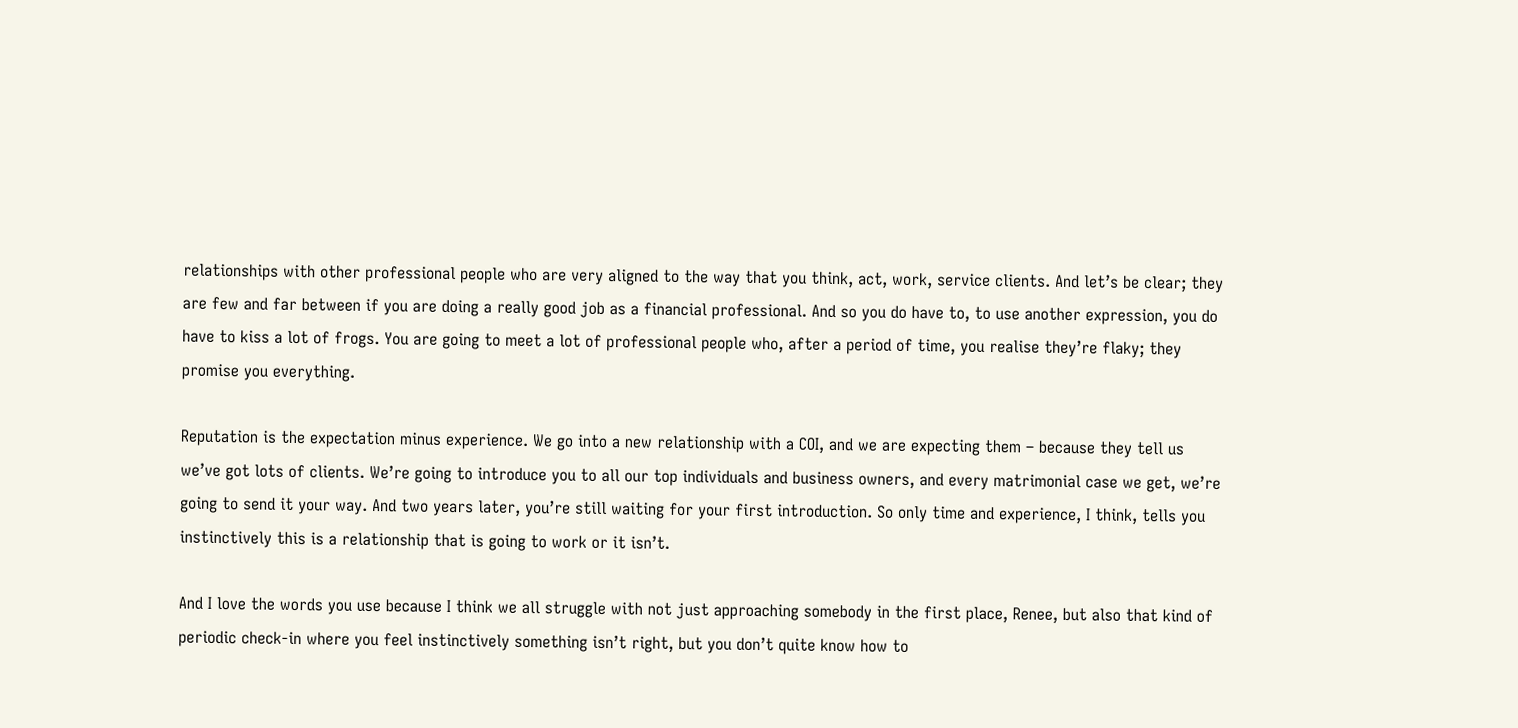relationships with other professional people who are very aligned to the way that you think, act, work, service clients. And let’s be clear; they are few and far between if you are doing a really good job as a financial professional. And so you do have to, to use another expression, you do have to kiss a lot of frogs. You are going to meet a lot of professional people who, after a period of time, you realise they’re flaky; they promise you everything.

Reputation is the expectation minus experience. We go into a new relationship with a COI, and we are expecting them – because they tell us we’ve got lots of clients. We’re going to introduce you to all our top individuals and business owners, and every matrimonial case we get, we’re going to send it your way. And two years later, you’re still waiting for your first introduction. So only time and experience, I think, tells you instinctively this is a relationship that is going to work or it isn’t.

And I love the words you use because I think we all struggle with not just approaching somebody in the first place, Renee, but also that kind of periodic check-in where you feel instinctively something isn’t right, but you don’t quite know how to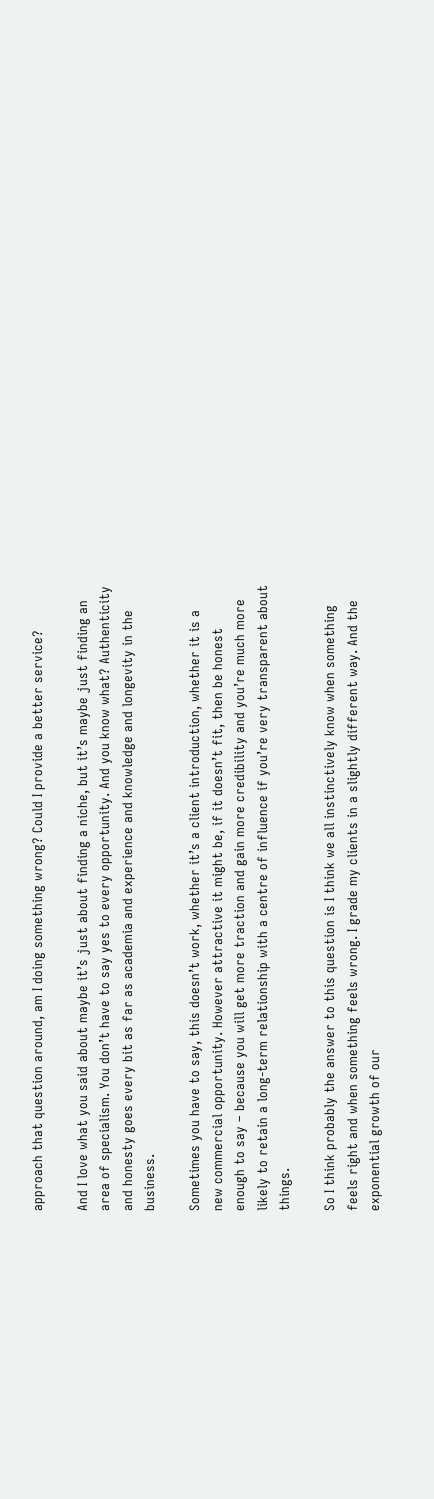approach that question around, am I doing something wrong? Could I provide a better service?

And I love what you said about maybe it’s just about finding a niche, but it’s maybe just finding an area of specialism. You don’t have to say yes to every opportunity. And you know what? Authenticity and honesty goes every bit as far as academia and experience and knowledge and longevity in the business.

Sometimes you have to say, this doesn’t work, whether it’s a client introduction, whether it is a new commercial opportunity. However attractive it might be, if it doesn’t fit, then be honest enough to say – because you will get more traction and gain more credibility and you’re much more likely to retain a long-term relationship with a centre of influence if you’re very transparent about things.

So I think probably the answer to this question is I think we all instinctively know when something feels right and when something feels wrong. I grade my clients in a slightly different way. And the exponential growth of our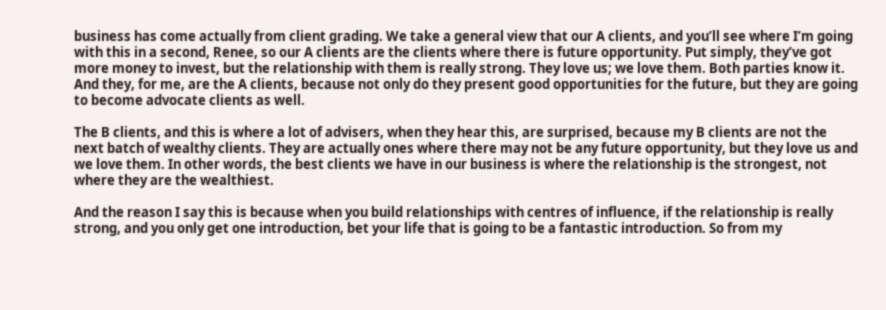business has come actually from client grading. We take a general view that our A clients, and you’ll see where I’m going with this in a second, Renee, so our A clients are the clients where there is future opportunity. Put simply, they’ve got more money to invest, but the relationship with them is really strong. They love us; we love them. Both parties know it. And they, for me, are the A clients, because not only do they present good opportunities for the future, but they are going to become advocate clients as well.

The B clients, and this is where a lot of advisers, when they hear this, are surprised, because my B clients are not the next batch of wealthy clients. They are actually ones where there may not be any future opportunity, but they love us and we love them. In other words, the best clients we have in our business is where the relationship is the strongest, not where they are the wealthiest.

And the reason I say this is because when you build relationships with centres of influence, if the relationship is really strong, and you only get one introduction, bet your life that is going to be a fantastic introduction. So from my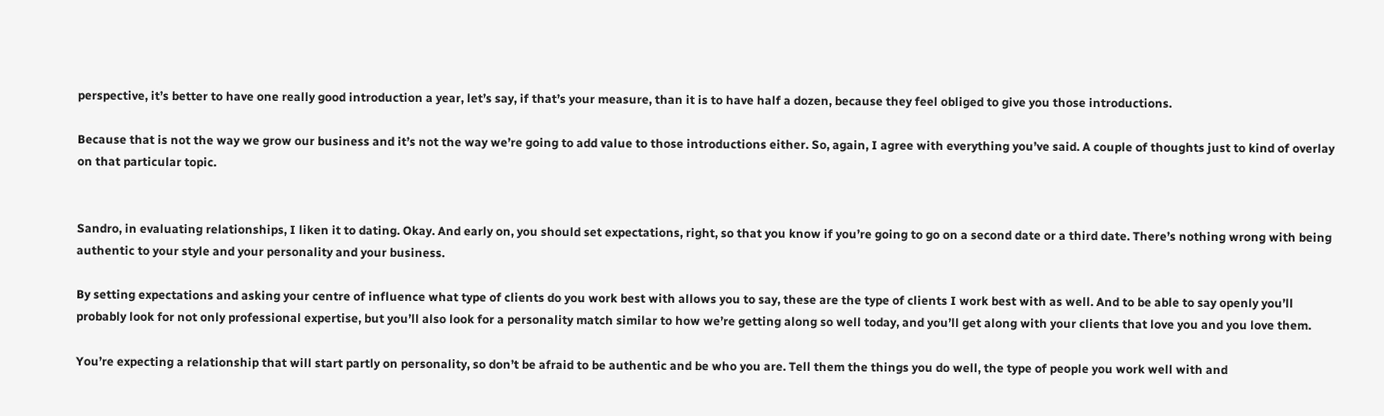perspective, it’s better to have one really good introduction a year, let’s say, if that’s your measure, than it is to have half a dozen, because they feel obliged to give you those introductions.

Because that is not the way we grow our business and it’s not the way we’re going to add value to those introductions either. So, again, I agree with everything you’ve said. A couple of thoughts just to kind of overlay on that particular topic.


Sandro, in evaluating relationships, I liken it to dating. Okay. And early on, you should set expectations, right, so that you know if you’re going to go on a second date or a third date. There’s nothing wrong with being authentic to your style and your personality and your business.

By setting expectations and asking your centre of influence what type of clients do you work best with allows you to say, these are the type of clients I work best with as well. And to be able to say openly you’ll probably look for not only professional expertise, but you’ll also look for a personality match similar to how we’re getting along so well today, and you’ll get along with your clients that love you and you love them.

You’re expecting a relationship that will start partly on personality, so don’t be afraid to be authentic and be who you are. Tell them the things you do well, the type of people you work well with and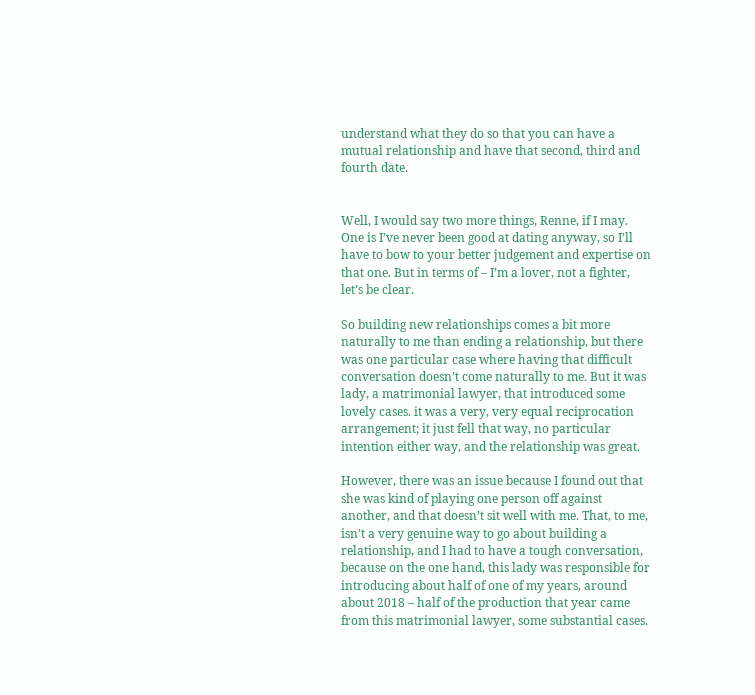understand what they do so that you can have a mutual relationship and have that second, third and fourth date.


Well, I would say two more things, Renne, if I may. One is I’ve never been good at dating anyway, so I’ll have to bow to your better judgement and expertise on that one. But in terms of – I’m a lover, not a fighter, let’s be clear.

So building new relationships comes a bit more naturally to me than ending a relationship, but there was one particular case where having that difficult conversation doesn’t come naturally to me. But it was lady, a matrimonial lawyer, that introduced some lovely cases. it was a very, very equal reciprocation arrangement; it just fell that way, no particular intention either way, and the relationship was great.

However, there was an issue because I found out that she was kind of playing one person off against another, and that doesn’t sit well with me. That, to me, isn’t a very genuine way to go about building a relationship, and I had to have a tough conversation, because on the one hand, this lady was responsible for introducing about half of one of my years, around about 2018 – half of the production that year came from this matrimonial lawyer, some substantial cases.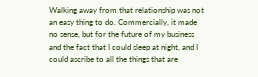Walking away from that relationship was not an easy thing to do. Commercially, it made no sense, but for the future of my business and the fact that I could sleep at night, and I could ascribe to all the things that are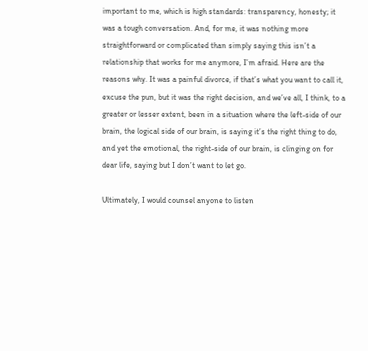important to me, which is high standards: transparency, honesty; it was a tough conversation. And, for me, it was nothing more straightforward or complicated than simply saying this isn’t a relationship that works for me anymore, I’m afraid. Here are the reasons why. It was a painful divorce, if that’s what you want to call it, excuse the pun, but it was the right decision, and we’ve all, I think, to a greater or lesser extent, been in a situation where the left-side of our brain, the logical side of our brain, is saying it’s the right thing to do, and yet the emotional, the right-side of our brain, is clinging on for dear life, saying but I don’t want to let go.

Ultimately, I would counsel anyone to listen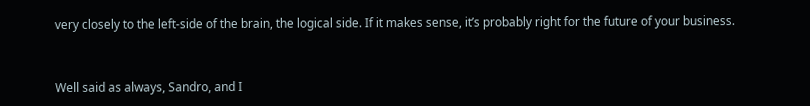very closely to the left-side of the brain, the logical side. If it makes sense, it’s probably right for the future of your business.


Well said as always, Sandro, and I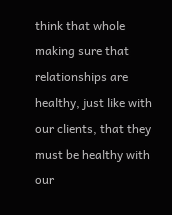think that whole making sure that relationships are healthy, just like with our clients, that they must be healthy with our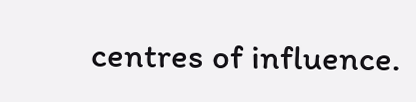centres of influence.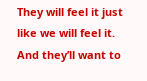They will feel it just like we will feel it. And they’ll want to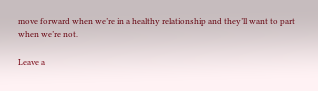move forward when we’re in a healthy relationship and they’ll want to part when we’re not.

Leave a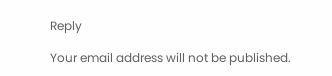Reply

Your email address will not be published.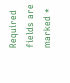Required fields are marked *